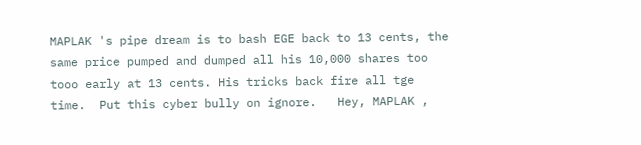MAPLAK 's pipe dream is to bash EGE back to 13 cents, the same price pumped and dumped all his 10,000 shares too tooo early at 13 cents. His tricks back fire all tge time.  Put this cyber bully on ignore.   Hey, MAPLAK ,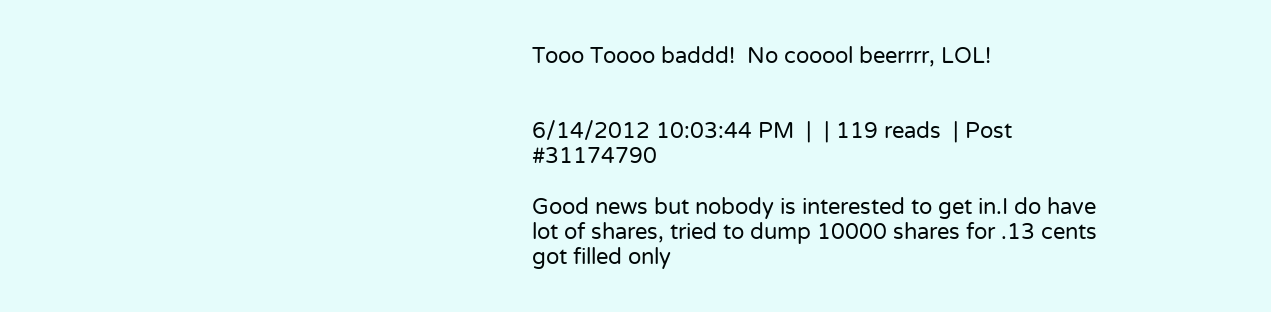Tooo Toooo baddd!  No cooool beerrrr, LOL!


6/14/2012 10:03:44 PM  |  | 119 reads  | Post #31174790

Good news but nobody is interested to get in.I do have lot of shares, tried to dump 10000 shares for .13 cents got filled only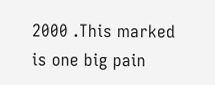2000 .This marked is one big pain